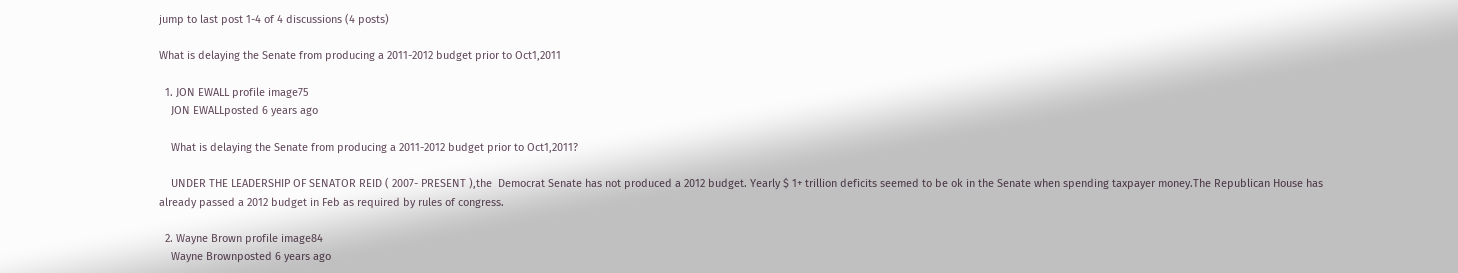jump to last post 1-4 of 4 discussions (4 posts)

What is delaying the Senate from producing a 2011-2012 budget prior to Oct1,2011

  1. JON EWALL profile image75
    JON EWALLposted 6 years ago

    What is delaying the Senate from producing a 2011-2012 budget prior to Oct1,2011?

    UNDER THE LEADERSHIP OF SENATOR REID ( 2007- PRESENT ),the  Democrat Senate has not produced a 2012 budget. Yearly $ 1+ trillion deficits seemed to be ok in the Senate when spending taxpayer money.The Republican House has already passed a 2012 budget in Feb as required by rules of congress.

  2. Wayne Brown profile image84
    Wayne Brownposted 6 years ago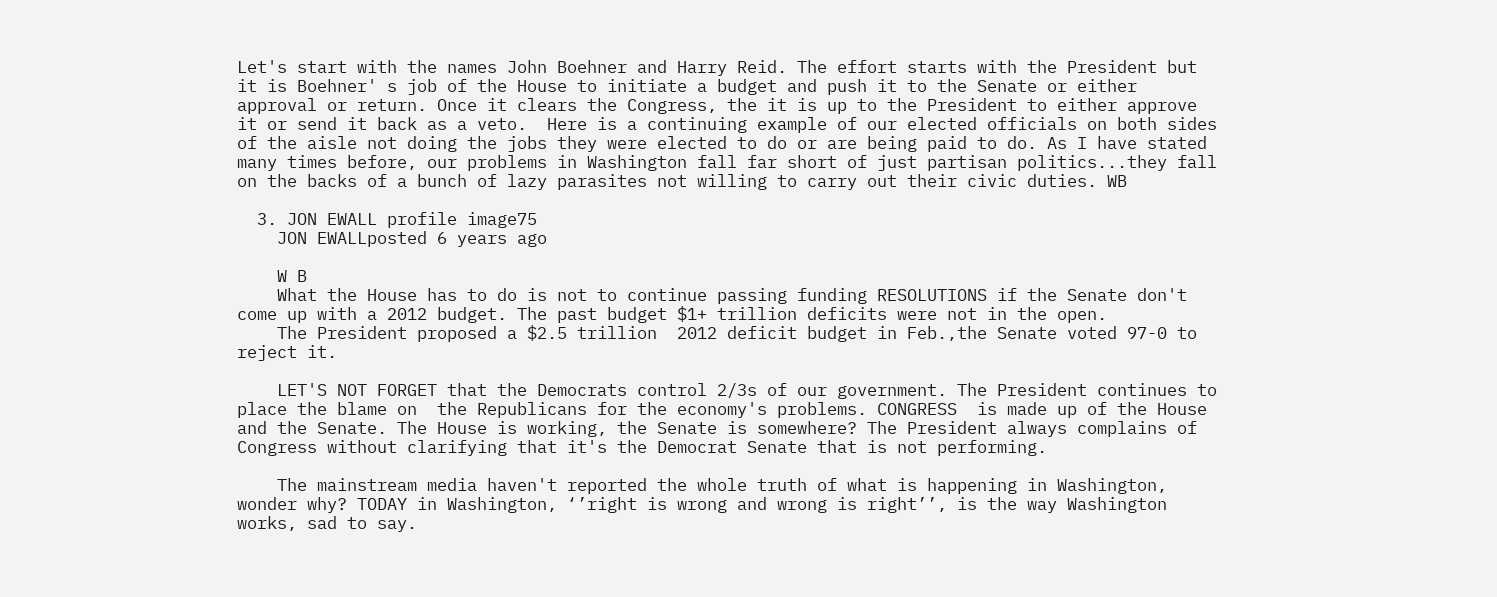Let's start with the names John Boehner and Harry Reid. The effort starts with the President but it is Boehner' s job of the House to initiate a budget and push it to the Senate or either approval or return. Once it clears the Congress, the it is up to the President to either approve it or send it back as a veto.  Here is a continuing example of our elected officials on both sides of the aisle not doing the jobs they were elected to do or are being paid to do. As I have stated many times before, our problems in Washington fall far short of just partisan politics...they fall on the backs of a bunch of lazy parasites not willing to carry out their civic duties. WB

  3. JON EWALL profile image75
    JON EWALLposted 6 years ago

    W B
    What the House has to do is not to continue passing funding RESOLUTIONS if the Senate don't come up with a 2012 budget. The past budget $1+ trillion deficits were not in the open.
    The President proposed a $2.5 trillion  2012 deficit budget in Feb.,the Senate voted 97-0 to reject it.

    LET'S NOT FORGET that the Democrats control 2/3s of our government. The President continues to place the blame on  the Republicans for the economy's problems. CONGRESS  is made up of the House and the Senate. The House is working, the Senate is somewhere? The President always complains of Congress without clarifying that it's the Democrat Senate that is not performing.

    The mainstream media haven't reported the whole truth of what is happening in Washington, wonder why? TODAY in Washington, ‘’right is wrong and wrong is right’’, is the way Washington works, sad to say.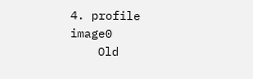4. profile image0
    Old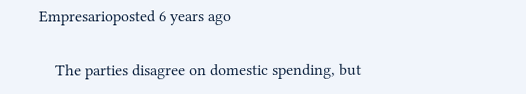Empresarioposted 6 years ago

    The parties disagree on domestic spending, but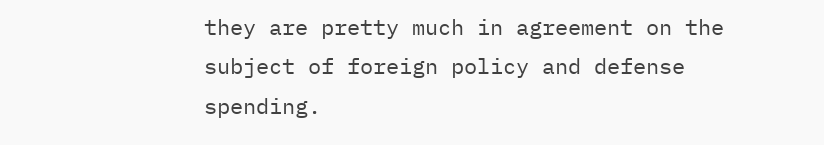they are pretty much in agreement on the subject of foreign policy and defense spending.